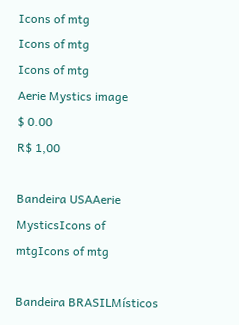Icons of mtg
Icons of mtg
Icons of mtg
Aerie Mystics image
$ 0.00
R$ 1,00

Bandeira USAAerie MysticsIcons of mtgIcons of mtg

Bandeira BRASILMísticos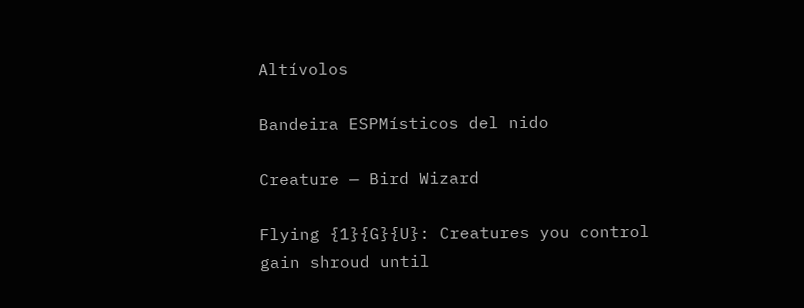Altívolos

Bandeira ESPMísticos del nido

Creature — Bird Wizard

Flying {1}{G}{U}: Creatures you control gain shroud until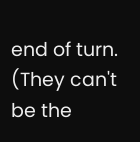end of turn. (They can't be the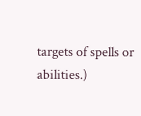targets of spells or abilities.)